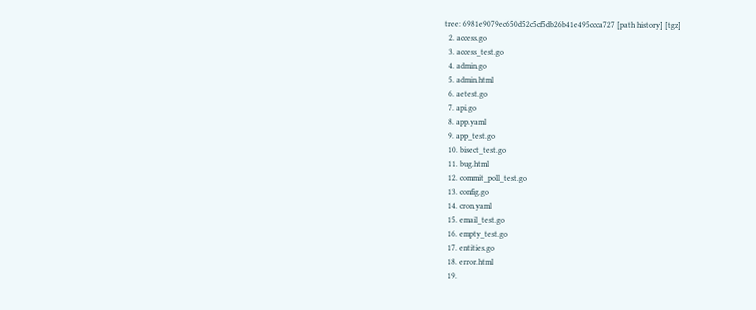tree: 6981e9079ec650d52c5cf5db26b41e495ccca727 [path history] [tgz]
  2. access.go
  3. access_test.go
  4. admin.go
  5. admin.html
  6. aetest.go
  7. api.go
  8. app.yaml
  9. app_test.go
  10. bisect_test.go
  11. bug.html
  12. commit_poll_test.go
  13. config.go
  14. cron.yaml
  15. email_test.go
  16. empty_test.go
  17. entities.go
  18. error.html
  19.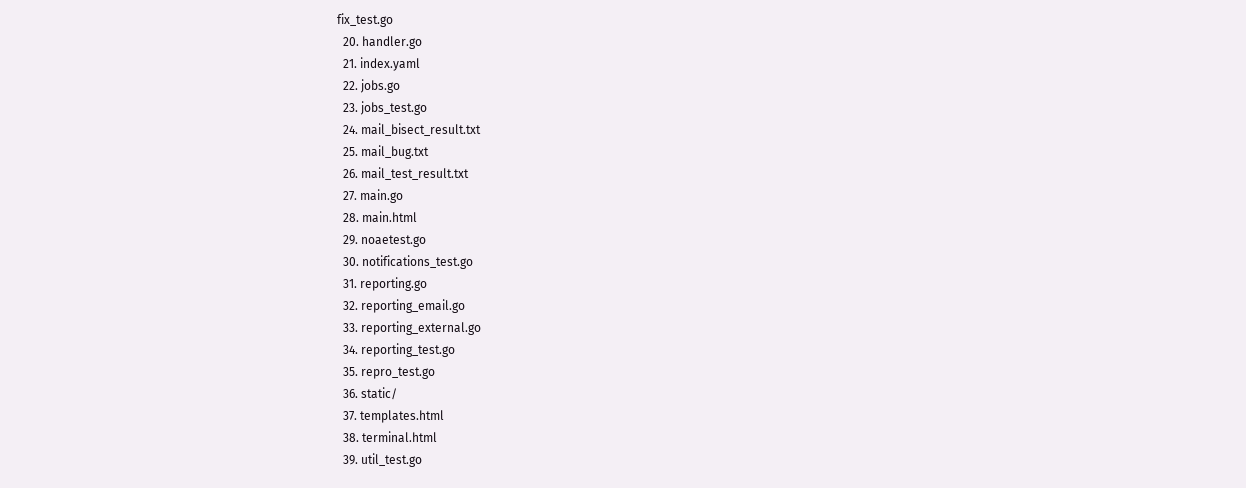fix_test.go
  20. handler.go
  21. index.yaml
  22. jobs.go
  23. jobs_test.go
  24. mail_bisect_result.txt
  25. mail_bug.txt
  26. mail_test_result.txt
  27. main.go
  28. main.html
  29. noaetest.go
  30. notifications_test.go
  31. reporting.go
  32. reporting_email.go
  33. reporting_external.go
  34. reporting_test.go
  35. repro_test.go
  36. static/
  37. templates.html
  38. terminal.html
  39. util_test.go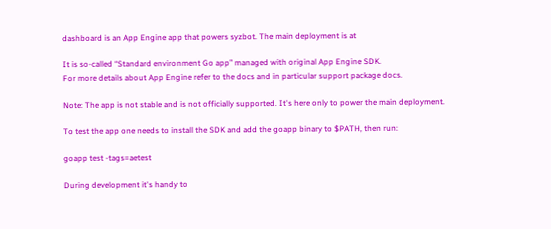dashboard is an App Engine app that powers syzbot. The main deployment is at

It is so-called “Standard environment Go app” managed with original App Engine SDK.
For more details about App Engine refer to the docs and in particular support package docs.

Note: The app is not stable and is not officially supported. It's here only to power the main deployment.

To test the app one needs to install the SDK and add the goapp binary to $PATH, then run:

goapp test -tags=aetest

During development it's handy to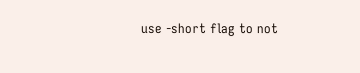use -short flag to not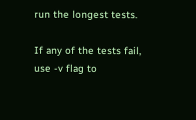run the longest tests.

If any of the tests fail, use -v flag to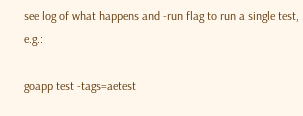see log of what happens and -run flag to run a single test, e.g.:

goapp test -tags=aetest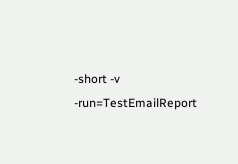-short -v -run=TestEmailReport